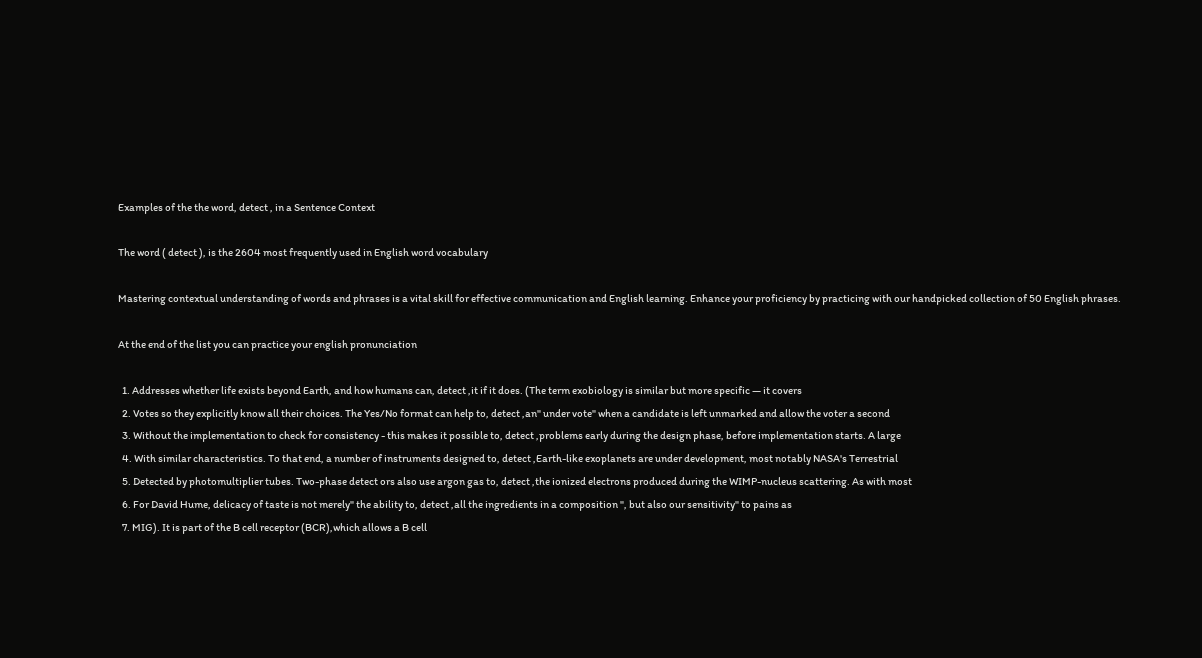Examples of the the word, detect , in a Sentence Context

The word ( detect ), is the 2604 most frequently used in English word vocabulary

Mastering contextual understanding of words and phrases is a vital skill for effective communication and English learning. Enhance your proficiency by practicing with our handpicked collection of 50 English phrases.

At the end of the list you can practice your english pronunciation

  1. Addresses whether life exists beyond Earth, and how humans can, detect ,it if it does. (The term exobiology is similar but more specific — it covers
  2. Votes so they explicitly know all their choices. The Yes/No format can help to, detect ,an" under vote" when a candidate is left unmarked and allow the voter a second
  3. Without the implementation to check for consistency - this makes it possible to, detect ,problems early during the design phase, before implementation starts. A large
  4. With similar characteristics. To that end, a number of instruments designed to, detect ,Earth-like exoplanets are under development, most notably NASA's Terrestrial
  5. Detected by photomultiplier tubes. Two-phase detect ors also use argon gas to, detect ,the ionized electrons produced during the WIMP-nucleus scattering. As with most
  6. For David Hume, delicacy of taste is not merely" the ability to, detect ,all the ingredients in a composition ", but also our sensitivity" to pains as
  7. MIG). It is part of the B cell receptor (BCR),which allows a B cell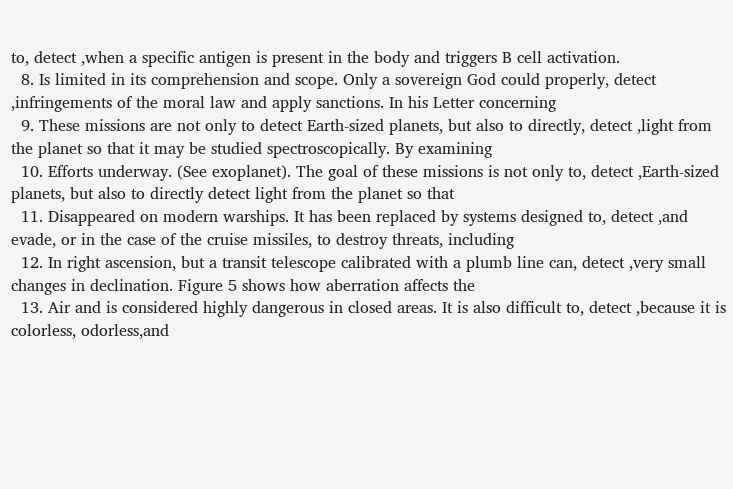to, detect ,when a specific antigen is present in the body and triggers B cell activation.
  8. Is limited in its comprehension and scope. Only a sovereign God could properly, detect ,infringements of the moral law and apply sanctions. In his Letter concerning
  9. These missions are not only to detect Earth-sized planets, but also to directly, detect ,light from the planet so that it may be studied spectroscopically. By examining
  10. Efforts underway. (See exoplanet). The goal of these missions is not only to, detect ,Earth-sized planets, but also to directly detect light from the planet so that
  11. Disappeared on modern warships. It has been replaced by systems designed to, detect ,and evade, or in the case of the cruise missiles, to destroy threats, including
  12. In right ascension, but a transit telescope calibrated with a plumb line can, detect ,very small changes in declination. Figure 5 shows how aberration affects the
  13. Air and is considered highly dangerous in closed areas. It is also difficult to, detect ,because it is colorless, odorless,and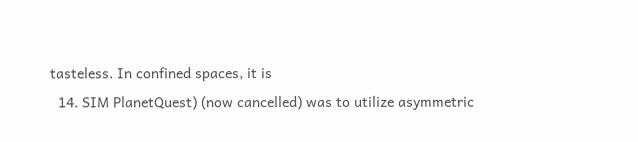tasteless. In confined spaces, it is
  14. SIM PlanetQuest) (now cancelled) was to utilize asymmetric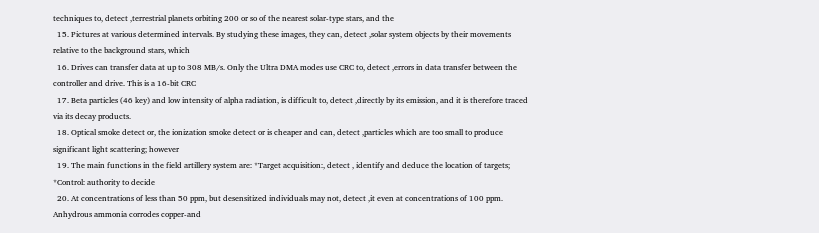techniques to, detect ,terrestrial planets orbiting 200 or so of the nearest solar-type stars, and the
  15. Pictures at various determined intervals. By studying these images, they can, detect ,solar system objects by their movements relative to the background stars, which
  16. Drives can transfer data at up to 308 MB/s. Only the Ultra DMA modes use CRC to, detect ,errors in data transfer between the controller and drive. This is a 16-bit CRC
  17. Beta particles (46 key) and low intensity of alpha radiation, is difficult to, detect ,directly by its emission, and it is therefore traced via its decay products.
  18. Optical smoke detect or, the ionization smoke detect or is cheaper and can, detect ,particles which are too small to produce significant light scattering; however
  19. The main functions in the field artillery system are: *Target acquisition:, detect , identify and deduce the location of targets; *Control: authority to decide
  20. At concentrations of less than 50 ppm, but desensitized individuals may not, detect ,it even at concentrations of 100 ppm. Anhydrous ammonia corrodes copper-and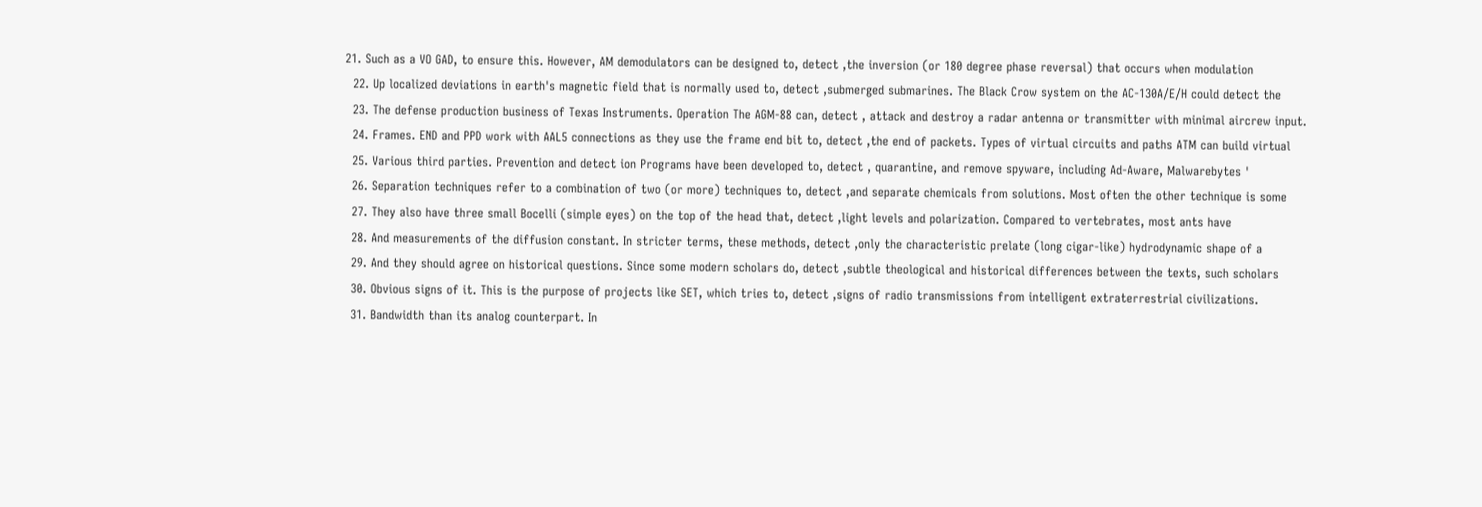21. Such as a VO GAD, to ensure this. However, AM demodulators can be designed to, detect ,the inversion (or 180 degree phase reversal) that occurs when modulation
  22. Up localized deviations in earth's magnetic field that is normally used to, detect ,submerged submarines. The Black Crow system on the AC-130A/E/H could detect the
  23. The defense production business of Texas Instruments. Operation The AGM-88 can, detect , attack and destroy a radar antenna or transmitter with minimal aircrew input.
  24. Frames. END and PPD work with AAL5 connections as they use the frame end bit to, detect ,the end of packets. Types of virtual circuits and paths ATM can build virtual
  25. Various third parties. Prevention and detect ion Programs have been developed to, detect , quarantine, and remove spyware, including Ad-Aware, Malwarebytes '
  26. Separation techniques refer to a combination of two (or more) techniques to, detect ,and separate chemicals from solutions. Most often the other technique is some
  27. They also have three small Bocelli (simple eyes) on the top of the head that, detect ,light levels and polarization. Compared to vertebrates, most ants have
  28. And measurements of the diffusion constant. In stricter terms, these methods, detect ,only the characteristic prelate (long cigar-like) hydrodynamic shape of a
  29. And they should agree on historical questions. Since some modern scholars do, detect ,subtle theological and historical differences between the texts, such scholars
  30. Obvious signs of it. This is the purpose of projects like SET, which tries to, detect ,signs of radio transmissions from intelligent extraterrestrial civilizations.
  31. Bandwidth than its analog counterpart. In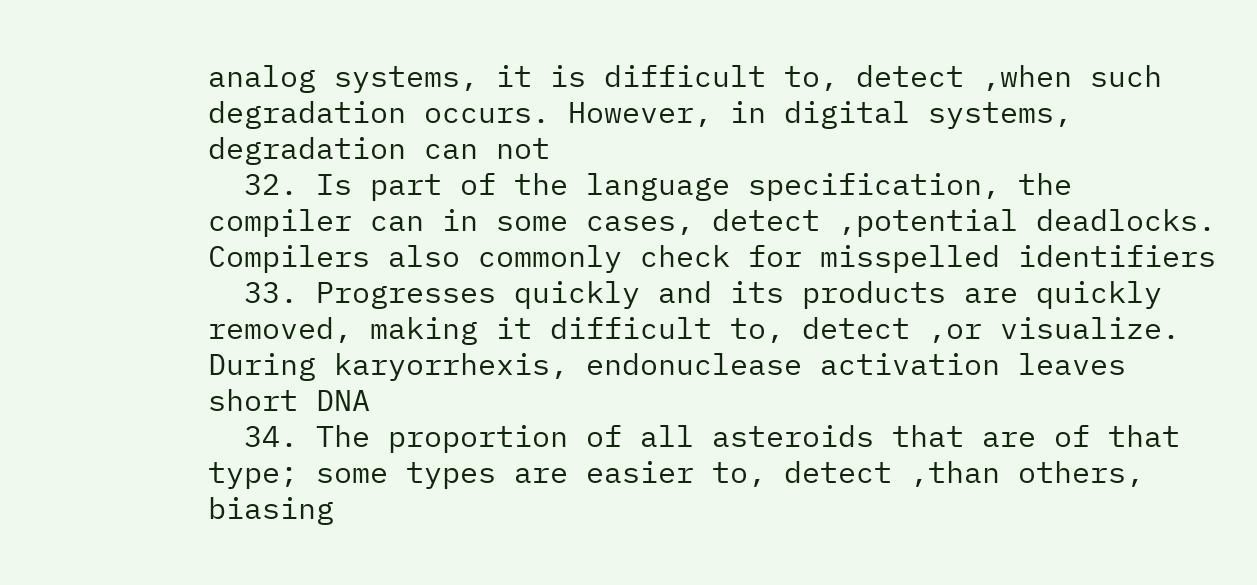analog systems, it is difficult to, detect ,when such degradation occurs. However, in digital systems, degradation can not
  32. Is part of the language specification, the compiler can in some cases, detect ,potential deadlocks. Compilers also commonly check for misspelled identifiers
  33. Progresses quickly and its products are quickly removed, making it difficult to, detect ,or visualize. During karyorrhexis, endonuclease activation leaves short DNA
  34. The proportion of all asteroids that are of that type; some types are easier to, detect ,than others, biasing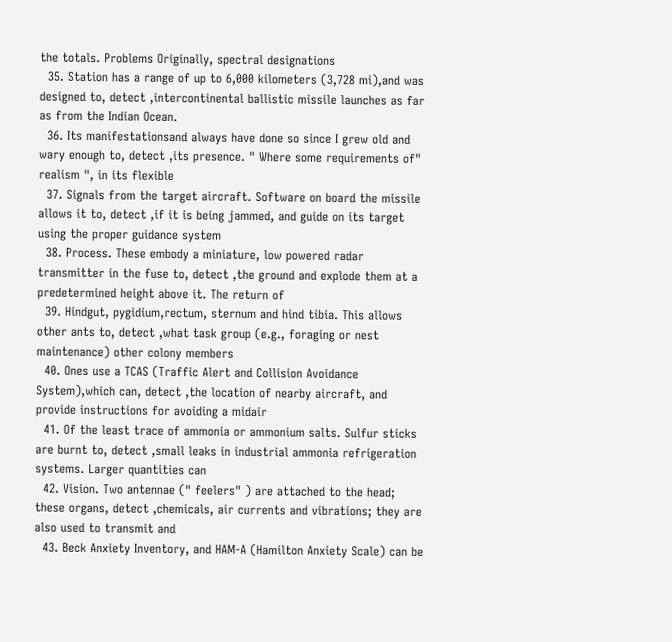the totals. Problems Originally, spectral designations
  35. Station has a range of up to 6,000 kilometers (3,728 mi),and was designed to, detect ,intercontinental ballistic missile launches as far as from the Indian Ocean.
  36. Its manifestationsand always have done so since I grew old and wary enough to, detect ,its presence. " Where some requirements of" realism ", in its flexible
  37. Signals from the target aircraft. Software on board the missile allows it to, detect ,if it is being jammed, and guide on its target using the proper guidance system
  38. Process. These embody a miniature, low powered radar transmitter in the fuse to, detect ,the ground and explode them at a predetermined height above it. The return of
  39. Hindgut, pygidium,rectum, sternum and hind tibia. This allows other ants to, detect ,what task group (e.g., foraging or nest maintenance) other colony members
  40. Ones use a TCAS (Traffic Alert and Collision Avoidance System),which can, detect ,the location of nearby aircraft, and provide instructions for avoiding a midair
  41. Of the least trace of ammonia or ammonium salts. Sulfur sticks are burnt to, detect ,small leaks in industrial ammonia refrigeration systems. Larger quantities can
  42. Vision. Two antennae (" feelers" ) are attached to the head; these organs, detect ,chemicals, air currents and vibrations; they are also used to transmit and
  43. Beck Anxiety Inventory, and HAM-A (Hamilton Anxiety Scale) can be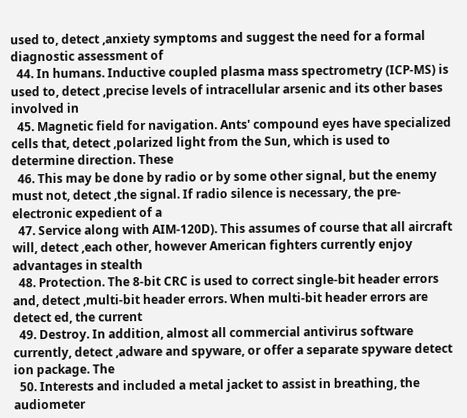used to, detect ,anxiety symptoms and suggest the need for a formal diagnostic assessment of
  44. In humans. Inductive coupled plasma mass spectrometry (ICP-MS) is used to, detect ,precise levels of intracellular arsenic and its other bases involved in
  45. Magnetic field for navigation. Ants' compound eyes have specialized cells that, detect ,polarized light from the Sun, which is used to determine direction. These
  46. This may be done by radio or by some other signal, but the enemy must not, detect ,the signal. If radio silence is necessary, the pre-electronic expedient of a
  47. Service along with AIM-120D). This assumes of course that all aircraft will, detect ,each other, however American fighters currently enjoy advantages in stealth
  48. Protection. The 8-bit CRC is used to correct single-bit header errors and, detect ,multi-bit header errors. When multi-bit header errors are detect ed, the current
  49. Destroy. In addition, almost all commercial antivirus software currently, detect ,adware and spyware, or offer a separate spyware detect ion package. The
  50. Interests and included a metal jacket to assist in breathing, the audiometer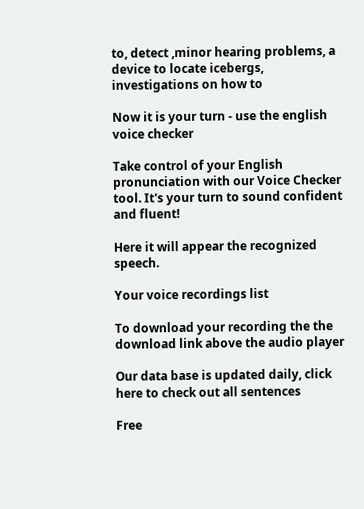to, detect ,minor hearing problems, a device to locate icebergs, investigations on how to

Now it is your turn - use the english voice checker

Take control of your English pronunciation with our Voice Checker tool. It's your turn to sound confident and fluent!

Here it will appear the recognized speech.

Your voice recordings list

To download your recording the the download link above the audio player

Our data base is updated daily, click here to check out all sentences

Free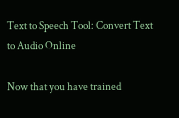Text to Speech Tool: Convert Text to Audio Online

Now that you have trained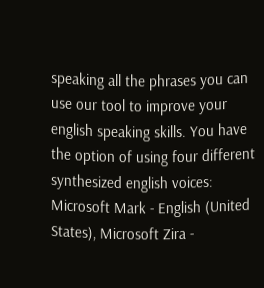speaking all the phrases you can use our tool to improve your english speaking skills. You have the option of using four different synthesized english voices: Microsoft Mark - English (United States), Microsoft Zira -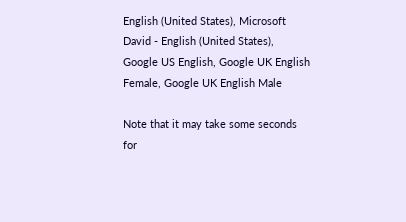English (United States), Microsoft David - English (United States), Google US English, Google UK English Female, Google UK English Male

Note that it may take some seconds for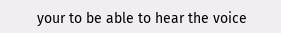your to be able to hear the voice